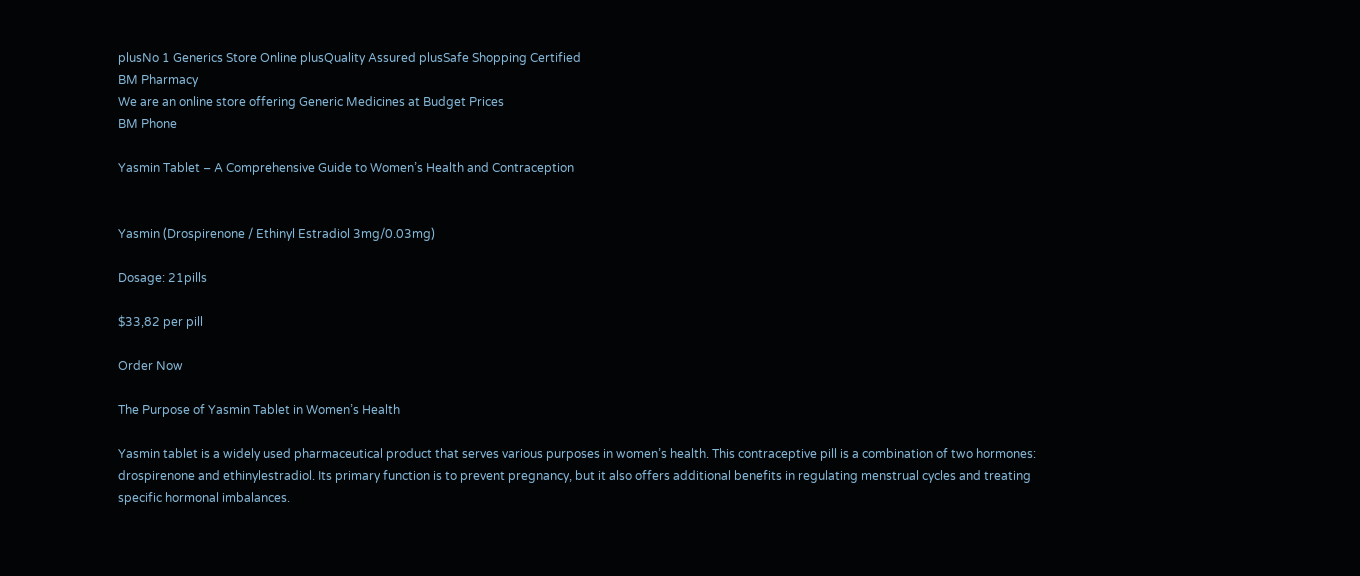plusNo 1 Generics Store Online plusQuality Assured plusSafe Shopping Certified
BM Pharmacy
We are an online store offering Generic Medicines at Budget Prices
BM Phone

Yasmin Tablet – A Comprehensive Guide to Women’s Health and Contraception


Yasmin (Drospirenone / Ethinyl Estradiol 3mg/0.03mg)

Dosage: 21pills

$33,82 per pill

Order Now

The Purpose of Yasmin Tablet in Women’s Health

Yasmin tablet is a widely used pharmaceutical product that serves various purposes in women’s health. This contraceptive pill is a combination of two hormones: drospirenone and ethinylestradiol. Its primary function is to prevent pregnancy, but it also offers additional benefits in regulating menstrual cycles and treating specific hormonal imbalances.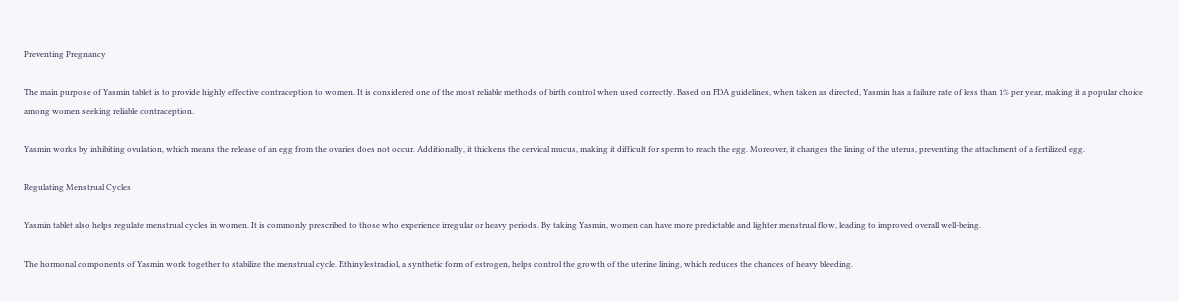Preventing Pregnancy

The main purpose of Yasmin tablet is to provide highly effective contraception to women. It is considered one of the most reliable methods of birth control when used correctly. Based on FDA guidelines, when taken as directed, Yasmin has a failure rate of less than 1% per year, making it a popular choice among women seeking reliable contraception.

Yasmin works by inhibiting ovulation, which means the release of an egg from the ovaries does not occur. Additionally, it thickens the cervical mucus, making it difficult for sperm to reach the egg. Moreover, it changes the lining of the uterus, preventing the attachment of a fertilized egg.

Regulating Menstrual Cycles

Yasmin tablet also helps regulate menstrual cycles in women. It is commonly prescribed to those who experience irregular or heavy periods. By taking Yasmin, women can have more predictable and lighter menstrual flow, leading to improved overall well-being.

The hormonal components of Yasmin work together to stabilize the menstrual cycle. Ethinylestradiol, a synthetic form of estrogen, helps control the growth of the uterine lining, which reduces the chances of heavy bleeding.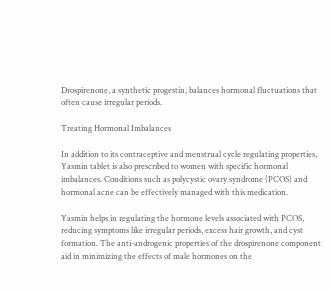Drospirenone, a synthetic progestin, balances hormonal fluctuations that often cause irregular periods.

Treating Hormonal Imbalances

In addition to its contraceptive and menstrual cycle regulating properties, Yasmin tablet is also prescribed to women with specific hormonal imbalances. Conditions such as polycystic ovary syndrome (PCOS) and hormonal acne can be effectively managed with this medication.

Yasmin helps in regulating the hormone levels associated with PCOS, reducing symptoms like irregular periods, excess hair growth, and cyst formation. The anti-androgenic properties of the drospirenone component aid in minimizing the effects of male hormones on the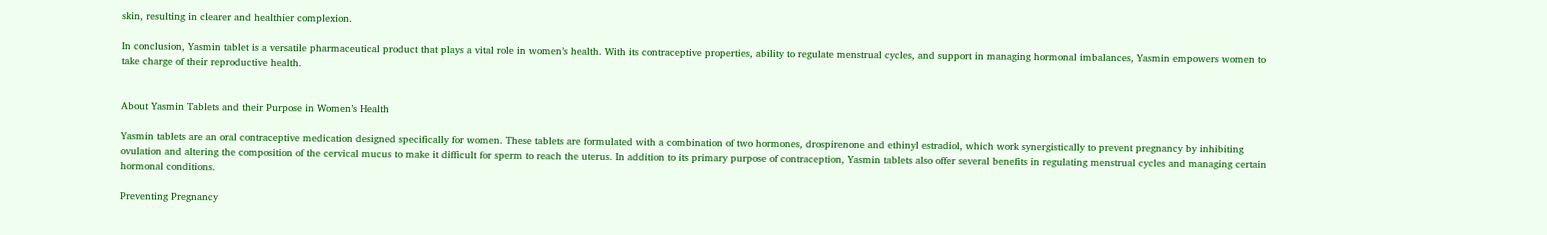skin, resulting in clearer and healthier complexion.

In conclusion, Yasmin tablet is a versatile pharmaceutical product that plays a vital role in women’s health. With its contraceptive properties, ability to regulate menstrual cycles, and support in managing hormonal imbalances, Yasmin empowers women to take charge of their reproductive health.


About Yasmin Tablets and their Purpose in Women’s Health

Yasmin tablets are an oral contraceptive medication designed specifically for women. These tablets are formulated with a combination of two hormones, drospirenone and ethinyl estradiol, which work synergistically to prevent pregnancy by inhibiting ovulation and altering the composition of the cervical mucus to make it difficult for sperm to reach the uterus. In addition to its primary purpose of contraception, Yasmin tablets also offer several benefits in regulating menstrual cycles and managing certain hormonal conditions.

Preventing Pregnancy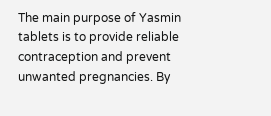The main purpose of Yasmin tablets is to provide reliable contraception and prevent unwanted pregnancies. By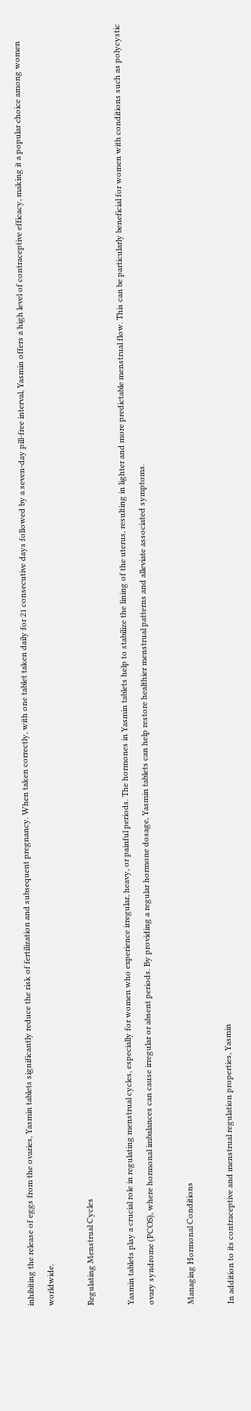inhibiting the release of eggs from the ovaries, Yasmin tablets significantly reduce the risk of fertilization and subsequent pregnancy. When taken correctly, with one tablet taken daily for 21 consecutive days followed by a seven-day pill-free interval, Yasmin offers a high level of contraceptive efficacy, making it a popular choice among women worldwide.

Regulating Menstrual Cycles

Yasmin tablets play a crucial role in regulating menstrual cycles, especially for women who experience irregular, heavy, or painful periods. The hormones in Yasmin tablets help to stabilize the lining of the uterus, resulting in lighter and more predictable menstrual flow. This can be particularly beneficial for women with conditions such as polycystic ovary syndrome (PCOS), where hormonal imbalances can cause irregular or absent periods. By providing a regular hormone dosage, Yasmin tablets can help restore healthier menstrual patterns and alleviate associated symptoms.

Managing Hormonal Conditions

In addition to its contraceptive and menstrual regulation properties, Yasmin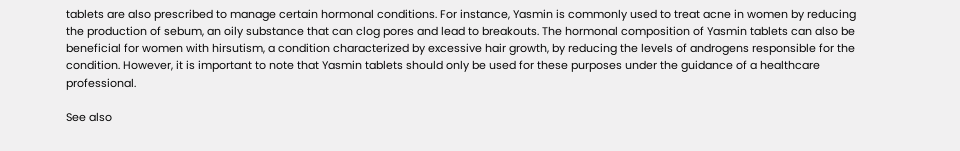tablets are also prescribed to manage certain hormonal conditions. For instance, Yasmin is commonly used to treat acne in women by reducing the production of sebum, an oily substance that can clog pores and lead to breakouts. The hormonal composition of Yasmin tablets can also be beneficial for women with hirsutism, a condition characterized by excessive hair growth, by reducing the levels of androgens responsible for the condition. However, it is important to note that Yasmin tablets should only be used for these purposes under the guidance of a healthcare professional.

See also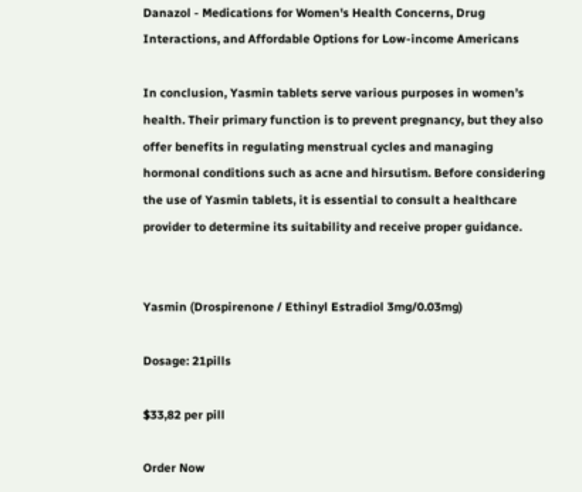Danazol - Medications for Women's Health Concerns, Drug Interactions, and Affordable Options for Low-income Americans

In conclusion, Yasmin tablets serve various purposes in women’s health. Their primary function is to prevent pregnancy, but they also offer benefits in regulating menstrual cycles and managing hormonal conditions such as acne and hirsutism. Before considering the use of Yasmin tablets, it is essential to consult a healthcare provider to determine its suitability and receive proper guidance.


Yasmin (Drospirenone / Ethinyl Estradiol 3mg/0.03mg)

Dosage: 21pills

$33,82 per pill

Order Now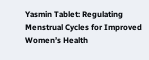Yasmin Tablet: Regulating Menstrual Cycles for Improved Women’s Health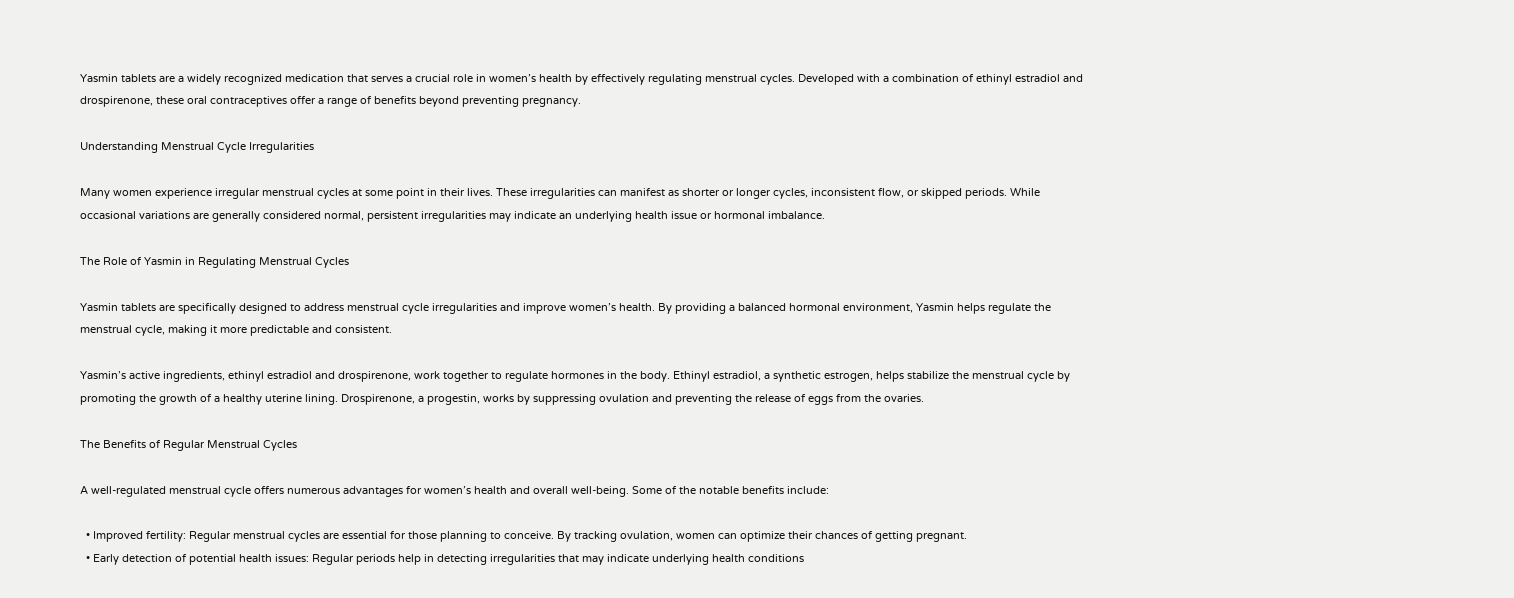Yasmin tablets are a widely recognized medication that serves a crucial role in women’s health by effectively regulating menstrual cycles. Developed with a combination of ethinyl estradiol and drospirenone, these oral contraceptives offer a range of benefits beyond preventing pregnancy.

Understanding Menstrual Cycle Irregularities

Many women experience irregular menstrual cycles at some point in their lives. These irregularities can manifest as shorter or longer cycles, inconsistent flow, or skipped periods. While occasional variations are generally considered normal, persistent irregularities may indicate an underlying health issue or hormonal imbalance.

The Role of Yasmin in Regulating Menstrual Cycles

Yasmin tablets are specifically designed to address menstrual cycle irregularities and improve women’s health. By providing a balanced hormonal environment, Yasmin helps regulate the menstrual cycle, making it more predictable and consistent.

Yasmin’s active ingredients, ethinyl estradiol and drospirenone, work together to regulate hormones in the body. Ethinyl estradiol, a synthetic estrogen, helps stabilize the menstrual cycle by promoting the growth of a healthy uterine lining. Drospirenone, a progestin, works by suppressing ovulation and preventing the release of eggs from the ovaries.

The Benefits of Regular Menstrual Cycles

A well-regulated menstrual cycle offers numerous advantages for women’s health and overall well-being. Some of the notable benefits include:

  • Improved fertility: Regular menstrual cycles are essential for those planning to conceive. By tracking ovulation, women can optimize their chances of getting pregnant.
  • Early detection of potential health issues: Regular periods help in detecting irregularities that may indicate underlying health conditions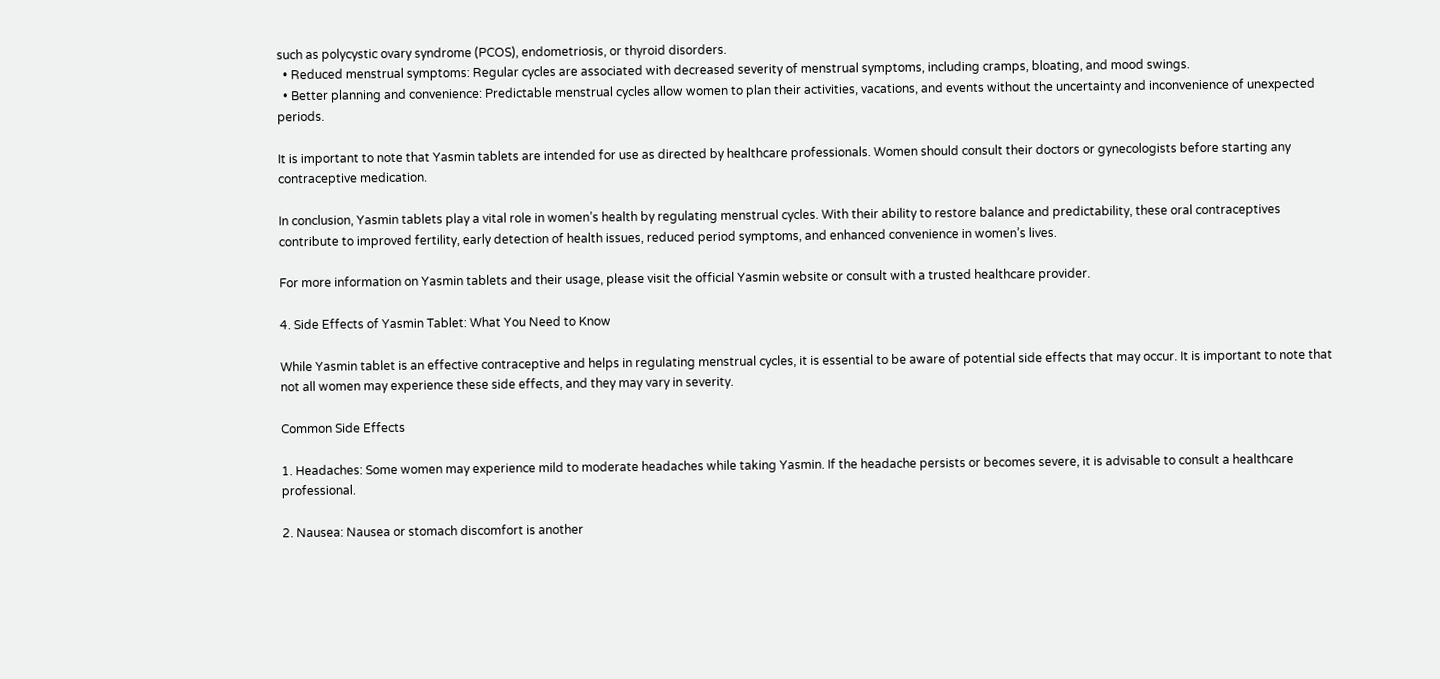such as polycystic ovary syndrome (PCOS), endometriosis, or thyroid disorders.
  • Reduced menstrual symptoms: Regular cycles are associated with decreased severity of menstrual symptoms, including cramps, bloating, and mood swings.
  • Better planning and convenience: Predictable menstrual cycles allow women to plan their activities, vacations, and events without the uncertainty and inconvenience of unexpected periods.

It is important to note that Yasmin tablets are intended for use as directed by healthcare professionals. Women should consult their doctors or gynecologists before starting any contraceptive medication.

In conclusion, Yasmin tablets play a vital role in women’s health by regulating menstrual cycles. With their ability to restore balance and predictability, these oral contraceptives contribute to improved fertility, early detection of health issues, reduced period symptoms, and enhanced convenience in women’s lives.

For more information on Yasmin tablets and their usage, please visit the official Yasmin website or consult with a trusted healthcare provider.

4. Side Effects of Yasmin Tablet: What You Need to Know

While Yasmin tablet is an effective contraceptive and helps in regulating menstrual cycles, it is essential to be aware of potential side effects that may occur. It is important to note that not all women may experience these side effects, and they may vary in severity.

Common Side Effects

1. Headaches: Some women may experience mild to moderate headaches while taking Yasmin. If the headache persists or becomes severe, it is advisable to consult a healthcare professional.

2. Nausea: Nausea or stomach discomfort is another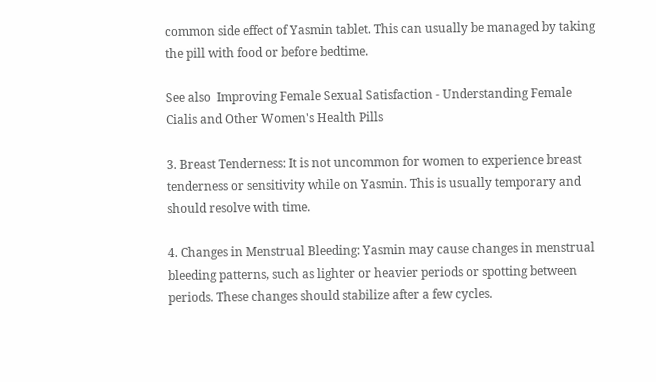common side effect of Yasmin tablet. This can usually be managed by taking the pill with food or before bedtime.

See also  Improving Female Sexual Satisfaction - Understanding Female Cialis and Other Women's Health Pills

3. Breast Tenderness: It is not uncommon for women to experience breast tenderness or sensitivity while on Yasmin. This is usually temporary and should resolve with time.

4. Changes in Menstrual Bleeding: Yasmin may cause changes in menstrual bleeding patterns, such as lighter or heavier periods or spotting between periods. These changes should stabilize after a few cycles.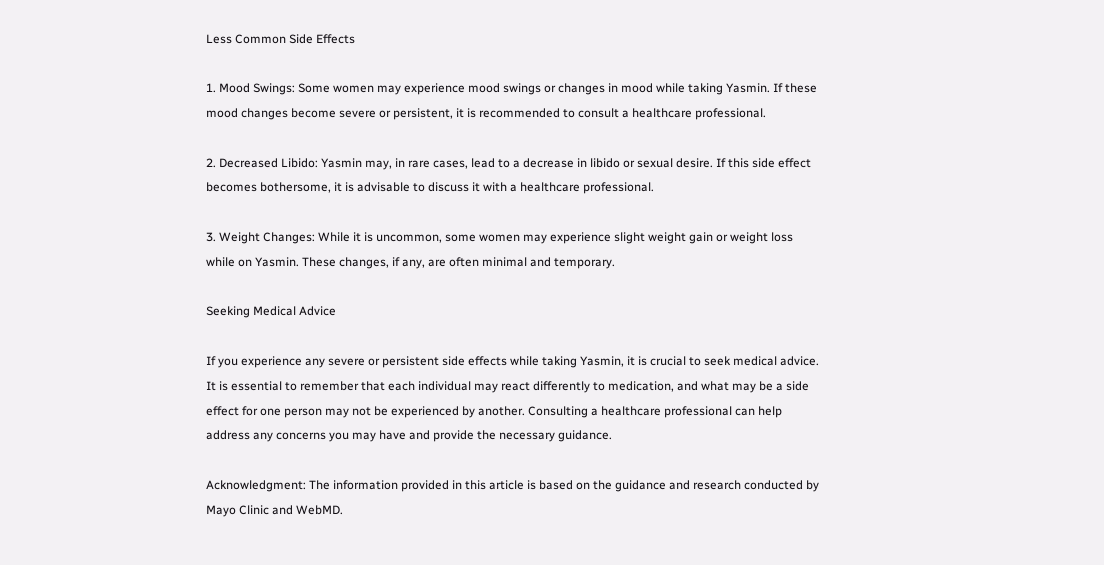Less Common Side Effects

1. Mood Swings: Some women may experience mood swings or changes in mood while taking Yasmin. If these mood changes become severe or persistent, it is recommended to consult a healthcare professional.

2. Decreased Libido: Yasmin may, in rare cases, lead to a decrease in libido or sexual desire. If this side effect becomes bothersome, it is advisable to discuss it with a healthcare professional.

3. Weight Changes: While it is uncommon, some women may experience slight weight gain or weight loss while on Yasmin. These changes, if any, are often minimal and temporary.

Seeking Medical Advice

If you experience any severe or persistent side effects while taking Yasmin, it is crucial to seek medical advice. It is essential to remember that each individual may react differently to medication, and what may be a side effect for one person may not be experienced by another. Consulting a healthcare professional can help address any concerns you may have and provide the necessary guidance.

Acknowledgment: The information provided in this article is based on the guidance and research conducted by Mayo Clinic and WebMD.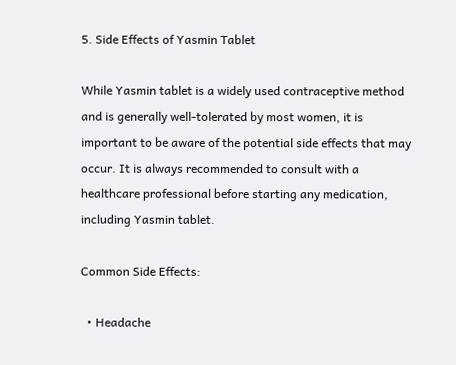5. Side Effects of Yasmin Tablet

While Yasmin tablet is a widely used contraceptive method and is generally well-tolerated by most women, it is important to be aware of the potential side effects that may occur. It is always recommended to consult with a healthcare professional before starting any medication, including Yasmin tablet.

Common Side Effects:

  • Headache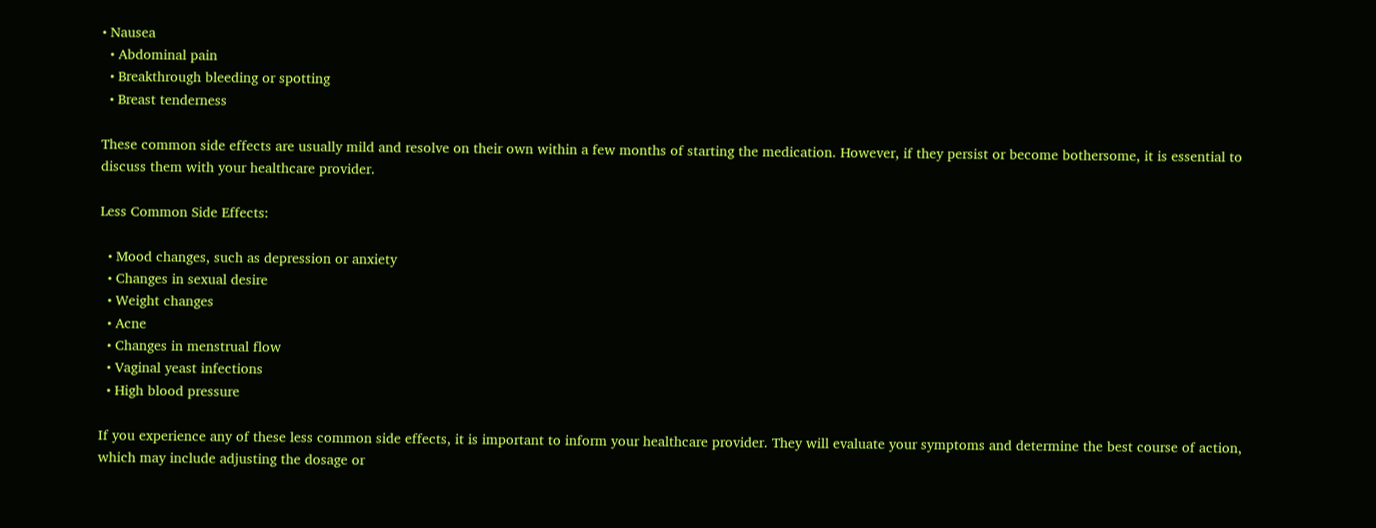• Nausea
  • Abdominal pain
  • Breakthrough bleeding or spotting
  • Breast tenderness

These common side effects are usually mild and resolve on their own within a few months of starting the medication. However, if they persist or become bothersome, it is essential to discuss them with your healthcare provider.

Less Common Side Effects:

  • Mood changes, such as depression or anxiety
  • Changes in sexual desire
  • Weight changes
  • Acne
  • Changes in menstrual flow
  • Vaginal yeast infections
  • High blood pressure

If you experience any of these less common side effects, it is important to inform your healthcare provider. They will evaluate your symptoms and determine the best course of action, which may include adjusting the dosage or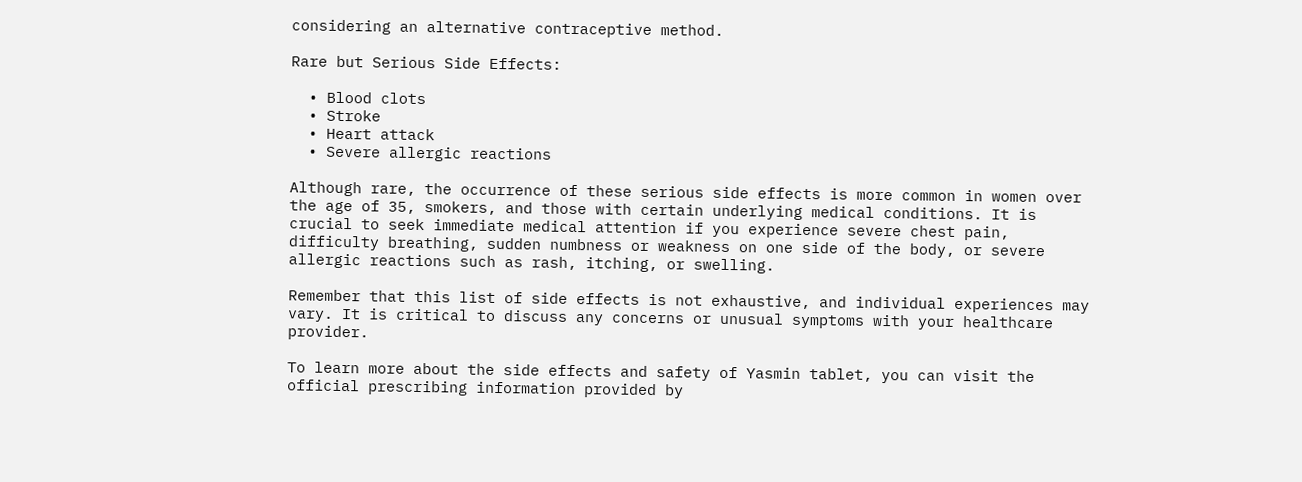considering an alternative contraceptive method.

Rare but Serious Side Effects:

  • Blood clots
  • Stroke
  • Heart attack
  • Severe allergic reactions

Although rare, the occurrence of these serious side effects is more common in women over the age of 35, smokers, and those with certain underlying medical conditions. It is crucial to seek immediate medical attention if you experience severe chest pain, difficulty breathing, sudden numbness or weakness on one side of the body, or severe allergic reactions such as rash, itching, or swelling.

Remember that this list of side effects is not exhaustive, and individual experiences may vary. It is critical to discuss any concerns or unusual symptoms with your healthcare provider.

To learn more about the side effects and safety of Yasmin tablet, you can visit the official prescribing information provided by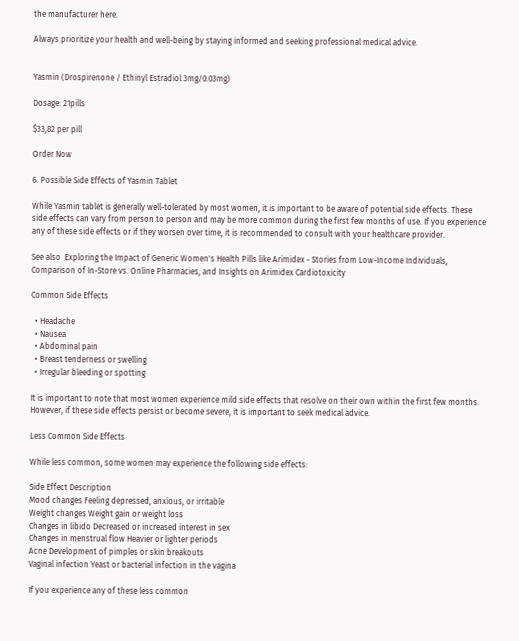the manufacturer here.

Always prioritize your health and well-being by staying informed and seeking professional medical advice.


Yasmin (Drospirenone / Ethinyl Estradiol 3mg/0.03mg)

Dosage: 21pills

$33,82 per pill

Order Now

6. Possible Side Effects of Yasmin Tablet

While Yasmin tablet is generally well-tolerated by most women, it is important to be aware of potential side effects. These side effects can vary from person to person and may be more common during the first few months of use. If you experience any of these side effects or if they worsen over time, it is recommended to consult with your healthcare provider.

See also  Exploring the Impact of Generic Women's Health Pills like Arimidex - Stories from Low-Income Individuals, Comparison of In-Store vs. Online Pharmacies, and Insights on Arimidex Cardiotoxicity

Common Side Effects

  • Headache
  • Nausea
  • Abdominal pain
  • Breast tenderness or swelling
  • Irregular bleeding or spotting

It is important to note that most women experience mild side effects that resolve on their own within the first few months. However, if these side effects persist or become severe, it is important to seek medical advice.

Less Common Side Effects

While less common, some women may experience the following side effects:

Side Effect Description
Mood changes Feeling depressed, anxious, or irritable
Weight changes Weight gain or weight loss
Changes in libido Decreased or increased interest in sex
Changes in menstrual flow Heavier or lighter periods
Acne Development of pimples or skin breakouts
Vaginal infection Yeast or bacterial infection in the vagina

If you experience any of these less common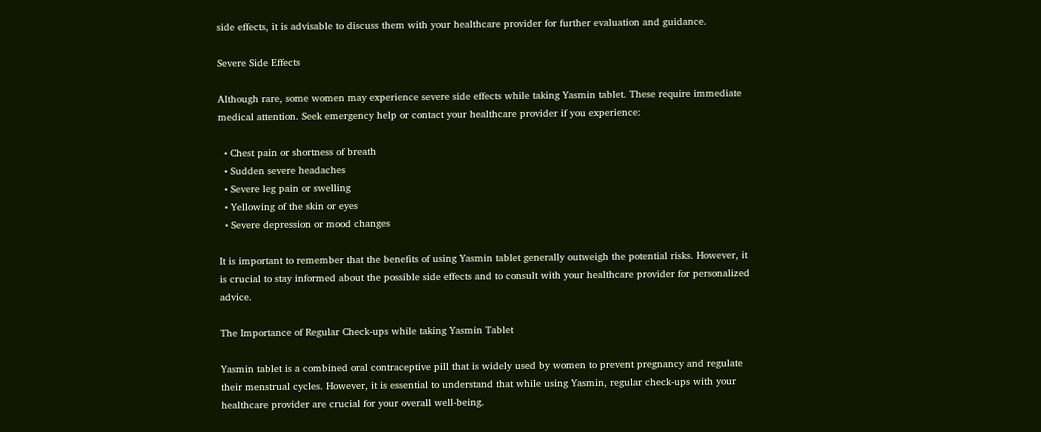side effects, it is advisable to discuss them with your healthcare provider for further evaluation and guidance.

Severe Side Effects

Although rare, some women may experience severe side effects while taking Yasmin tablet. These require immediate medical attention. Seek emergency help or contact your healthcare provider if you experience:

  • Chest pain or shortness of breath
  • Sudden severe headaches
  • Severe leg pain or swelling
  • Yellowing of the skin or eyes
  • Severe depression or mood changes

It is important to remember that the benefits of using Yasmin tablet generally outweigh the potential risks. However, it is crucial to stay informed about the possible side effects and to consult with your healthcare provider for personalized advice.

The Importance of Regular Check-ups while taking Yasmin Tablet

Yasmin tablet is a combined oral contraceptive pill that is widely used by women to prevent pregnancy and regulate their menstrual cycles. However, it is essential to understand that while using Yasmin, regular check-ups with your healthcare provider are crucial for your overall well-being.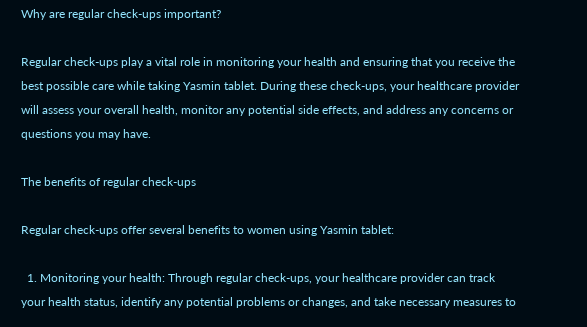Why are regular check-ups important?

Regular check-ups play a vital role in monitoring your health and ensuring that you receive the best possible care while taking Yasmin tablet. During these check-ups, your healthcare provider will assess your overall health, monitor any potential side effects, and address any concerns or questions you may have.

The benefits of regular check-ups

Regular check-ups offer several benefits to women using Yasmin tablet:

  1. Monitoring your health: Through regular check-ups, your healthcare provider can track your health status, identify any potential problems or changes, and take necessary measures to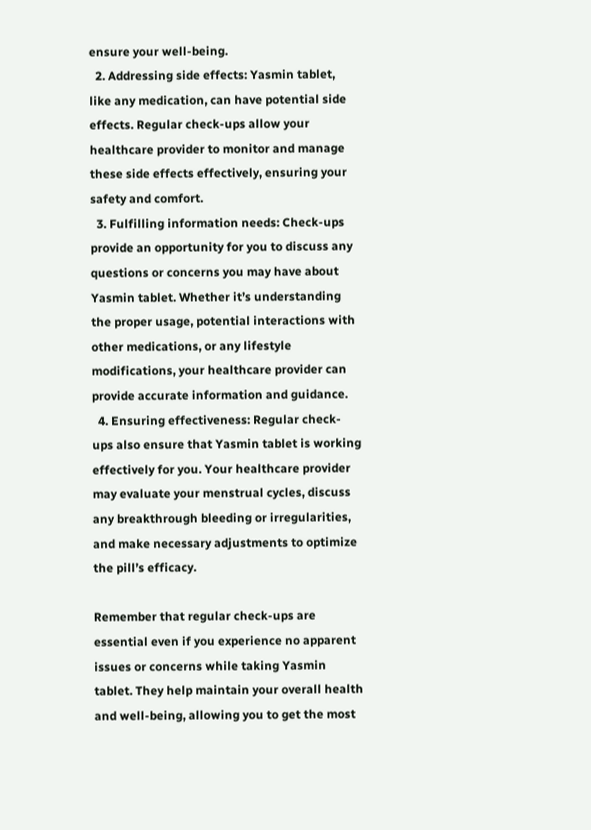ensure your well-being.
  2. Addressing side effects: Yasmin tablet, like any medication, can have potential side effects. Regular check-ups allow your healthcare provider to monitor and manage these side effects effectively, ensuring your safety and comfort.
  3. Fulfilling information needs: Check-ups provide an opportunity for you to discuss any questions or concerns you may have about Yasmin tablet. Whether it’s understanding the proper usage, potential interactions with other medications, or any lifestyle modifications, your healthcare provider can provide accurate information and guidance.
  4. Ensuring effectiveness: Regular check-ups also ensure that Yasmin tablet is working effectively for you. Your healthcare provider may evaluate your menstrual cycles, discuss any breakthrough bleeding or irregularities, and make necessary adjustments to optimize the pill’s efficacy.

Remember that regular check-ups are essential even if you experience no apparent issues or concerns while taking Yasmin tablet. They help maintain your overall health and well-being, allowing you to get the most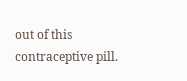out of this contraceptive pill.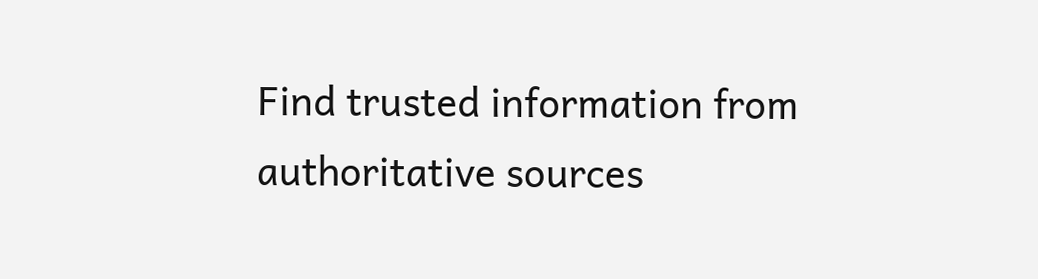Find trusted information from authoritative sources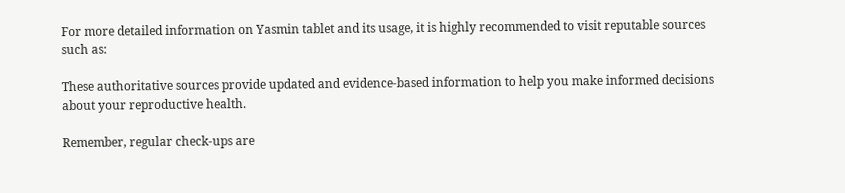For more detailed information on Yasmin tablet and its usage, it is highly recommended to visit reputable sources such as:

These authoritative sources provide updated and evidence-based information to help you make informed decisions about your reproductive health.

Remember, regular check-ups are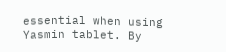essential when using Yasmin tablet. By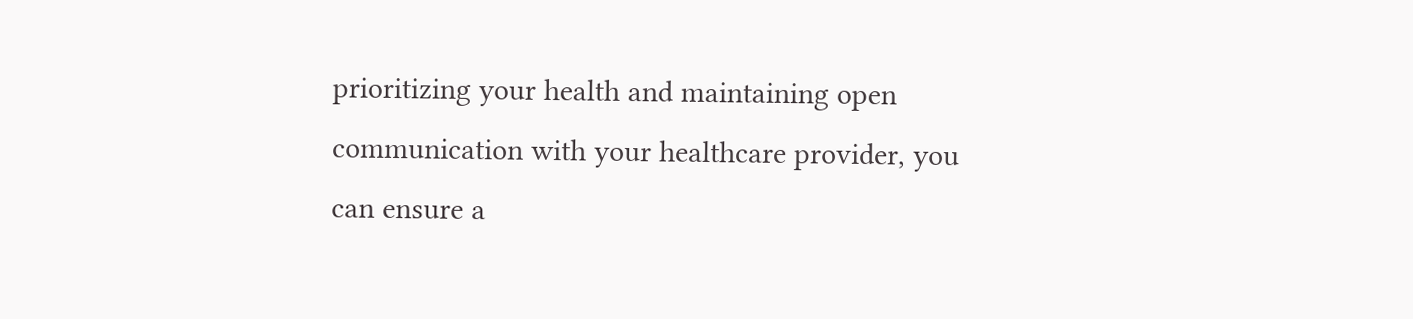prioritizing your health and maintaining open communication with your healthcare provider, you can ensure a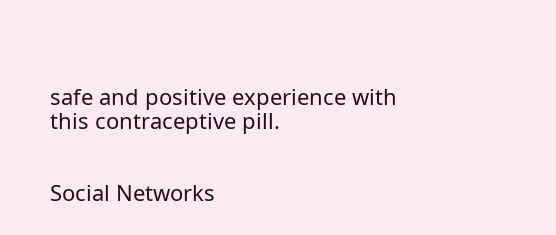safe and positive experience with this contraceptive pill.


Social Networks